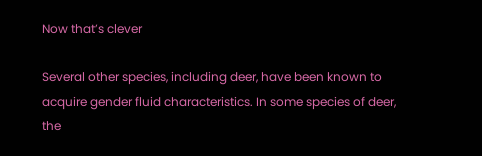Now that’s clever

Several other species, including deer, have been known to acquire gender fluid characteristics. In some species of deer, the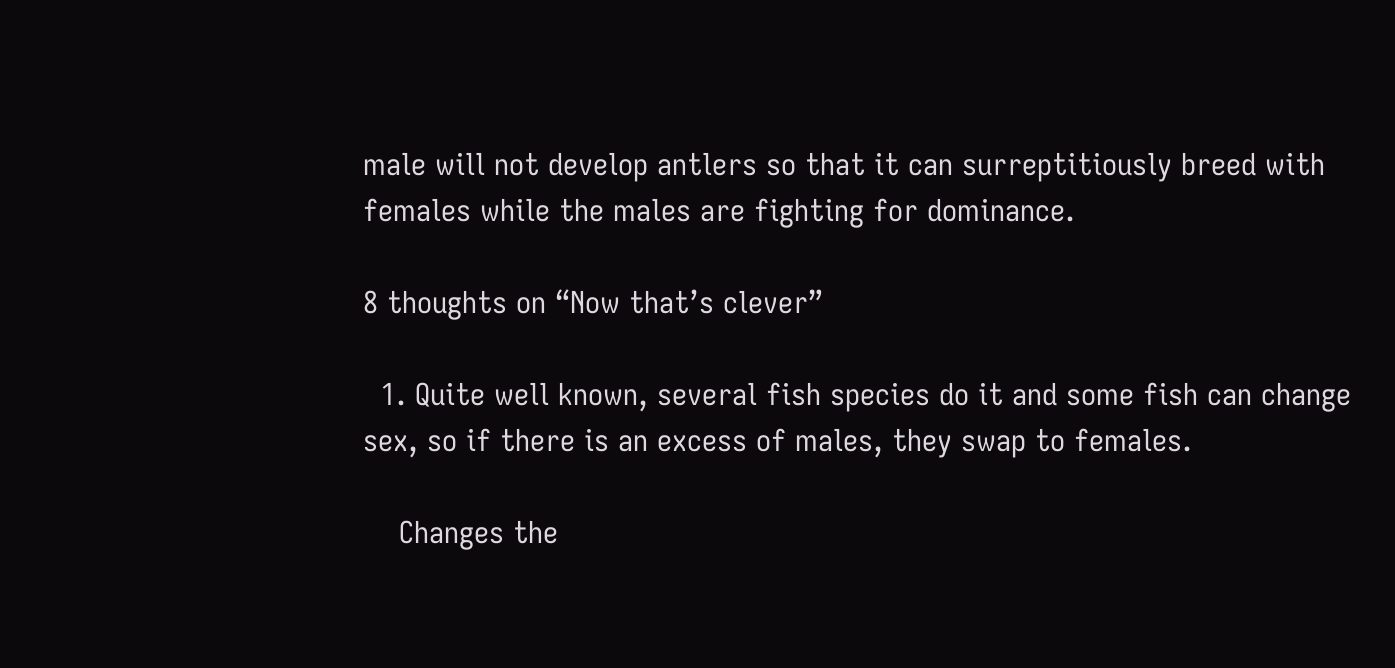male will not develop antlers so that it can surreptitiously breed with females while the males are fighting for dominance.

8 thoughts on “Now that’s clever”

  1. Quite well known, several fish species do it and some fish can change sex, so if there is an excess of males, they swap to females.

    Changes the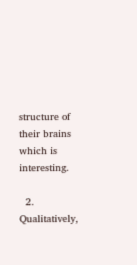structure of their brains which is interesting.

  2. Qualitatively,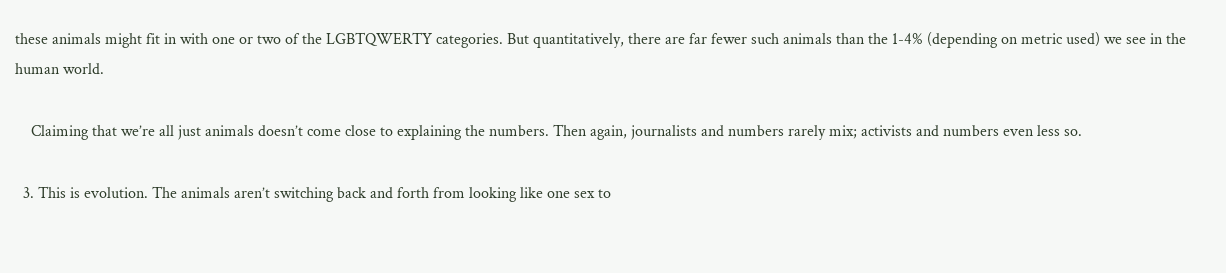these animals might fit in with one or two of the LGBTQWERTY categories. But quantitatively, there are far fewer such animals than the 1-4% (depending on metric used) we see in the human world.

    Claiming that we’re all just animals doesn’t come close to explaining the numbers. Then again, journalists and numbers rarely mix; activists and numbers even less so.

  3. This is evolution. The animals aren’t switching back and forth from looking like one sex to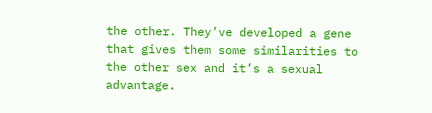the other. They’ve developed a gene that gives them some similarities to the other sex and it’s a sexual advantage.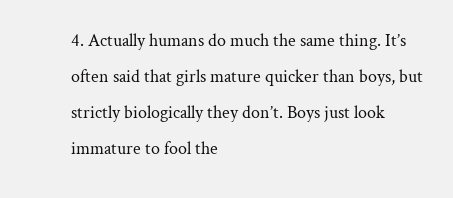4. Actually humans do much the same thing. It’s often said that girls mature quicker than boys, but strictly biologically they don’t. Boys just look immature to fool the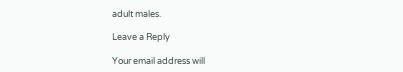adult males.

Leave a Reply

Your email address will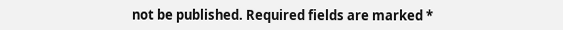not be published. Required fields are marked *